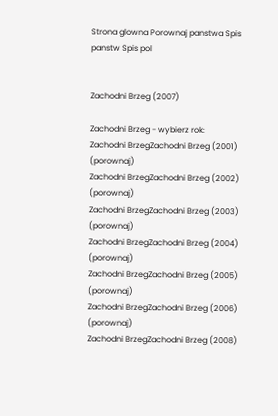Strona glowna Porownaj panstwa Spis panstw Spis pol


Zachodni Brzeg (2007)

Zachodni Brzeg - wybierz rok:
Zachodni BrzegZachodni Brzeg (2001) (porownaj)
Zachodni BrzegZachodni Brzeg (2002) (porownaj)
Zachodni BrzegZachodni Brzeg (2003) (porownaj)
Zachodni BrzegZachodni Brzeg (2004) (porownaj)
Zachodni BrzegZachodni Brzeg (2005) (porownaj)
Zachodni BrzegZachodni Brzeg (2006) (porownaj)
Zachodni BrzegZachodni Brzeg (2008)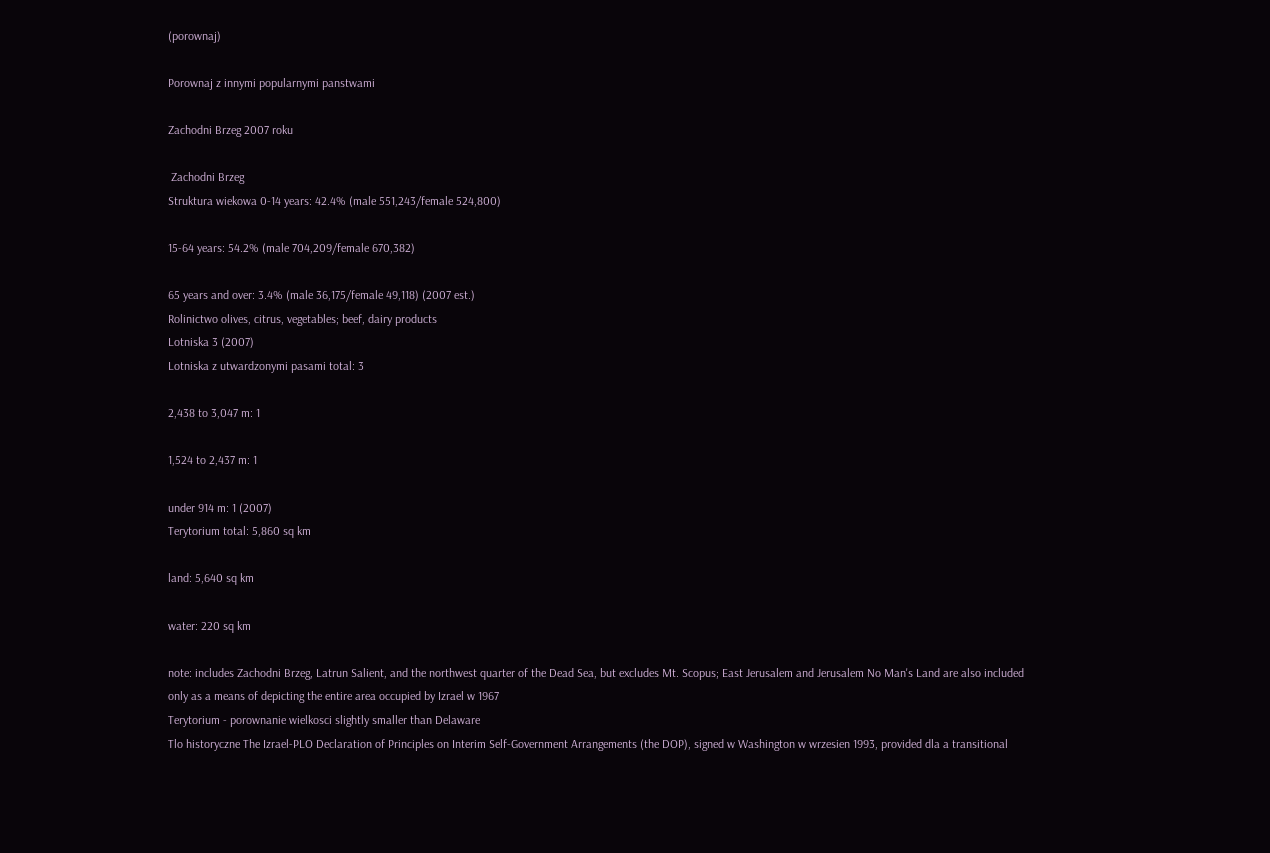(porownaj)

Porownaj z innymi popularnymi panstwami

Zachodni Brzeg 2007 roku

 Zachodni Brzeg
Struktura wiekowa 0-14 years: 42.4% (male 551,243/female 524,800)

15-64 years: 54.2% (male 704,209/female 670,382)

65 years and over: 3.4% (male 36,175/female 49,118) (2007 est.)
Rolinictwo olives, citrus, vegetables; beef, dairy products
Lotniska 3 (2007)
Lotniska z utwardzonymi pasami total: 3

2,438 to 3,047 m: 1

1,524 to 2,437 m: 1

under 914 m: 1 (2007)
Terytorium total: 5,860 sq km

land: 5,640 sq km

water: 220 sq km

note: includes Zachodni Brzeg, Latrun Salient, and the northwest quarter of the Dead Sea, but excludes Mt. Scopus; East Jerusalem and Jerusalem No Man's Land are also included only as a means of depicting the entire area occupied by Izrael w 1967
Terytorium - porownanie wielkosci slightly smaller than Delaware
Tlo historyczne The Izrael-PLO Declaration of Principles on Interim Self-Government Arrangements (the DOP), signed w Washington w wrzesien 1993, provided dla a transitional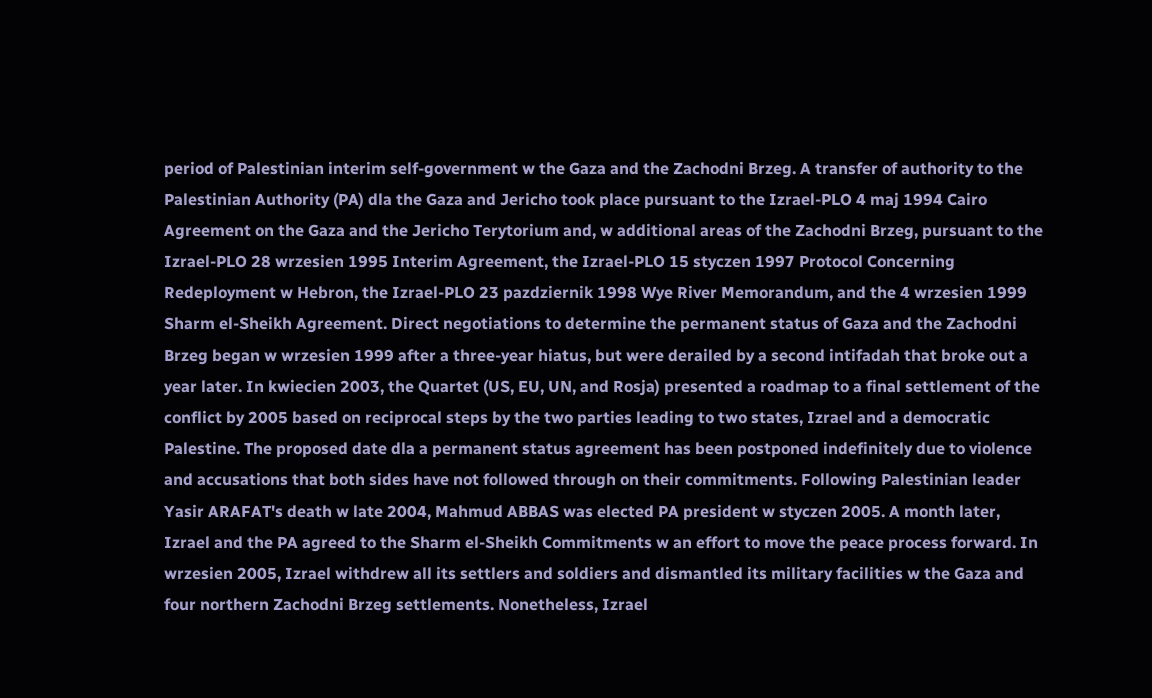period of Palestinian interim self-government w the Gaza and the Zachodni Brzeg. A transfer of authority to the Palestinian Authority (PA) dla the Gaza and Jericho took place pursuant to the Izrael-PLO 4 maj 1994 Cairo Agreement on the Gaza and the Jericho Terytorium and, w additional areas of the Zachodni Brzeg, pursuant to the Izrael-PLO 28 wrzesien 1995 Interim Agreement, the Izrael-PLO 15 styczen 1997 Protocol Concerning Redeployment w Hebron, the Izrael-PLO 23 pazdziernik 1998 Wye River Memorandum, and the 4 wrzesien 1999 Sharm el-Sheikh Agreement. Direct negotiations to determine the permanent status of Gaza and the Zachodni Brzeg began w wrzesien 1999 after a three-year hiatus, but were derailed by a second intifadah that broke out a year later. In kwiecien 2003, the Quartet (US, EU, UN, and Rosja) presented a roadmap to a final settlement of the conflict by 2005 based on reciprocal steps by the two parties leading to two states, Izrael and a democratic Palestine. The proposed date dla a permanent status agreement has been postponed indefinitely due to violence and accusations that both sides have not followed through on their commitments. Following Palestinian leader Yasir ARAFAT's death w late 2004, Mahmud ABBAS was elected PA president w styczen 2005. A month later, Izrael and the PA agreed to the Sharm el-Sheikh Commitments w an effort to move the peace process forward. In wrzesien 2005, Izrael withdrew all its settlers and soldiers and dismantled its military facilities w the Gaza and four northern Zachodni Brzeg settlements. Nonetheless, Izrael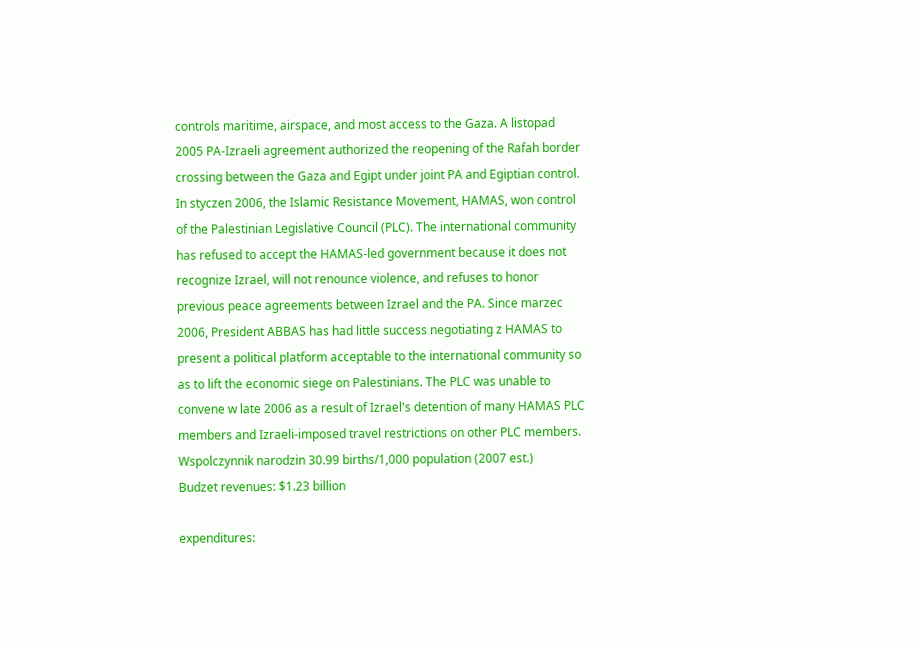controls maritime, airspace, and most access to the Gaza. A listopad 2005 PA-Izraeli agreement authorized the reopening of the Rafah border crossing between the Gaza and Egipt under joint PA and Egiptian control. In styczen 2006, the Islamic Resistance Movement, HAMAS, won control of the Palestinian Legislative Council (PLC). The international community has refused to accept the HAMAS-led government because it does not recognize Izrael, will not renounce violence, and refuses to honor previous peace agreements between Izrael and the PA. Since marzec 2006, President ABBAS has had little success negotiating z HAMAS to present a political platform acceptable to the international community so as to lift the economic siege on Palestinians. The PLC was unable to convene w late 2006 as a result of Izrael's detention of many HAMAS PLC members and Izraeli-imposed travel restrictions on other PLC members.
Wspolczynnik narodzin 30.99 births/1,000 population (2007 est.)
Budzet revenues: $1.23 billion

expenditures: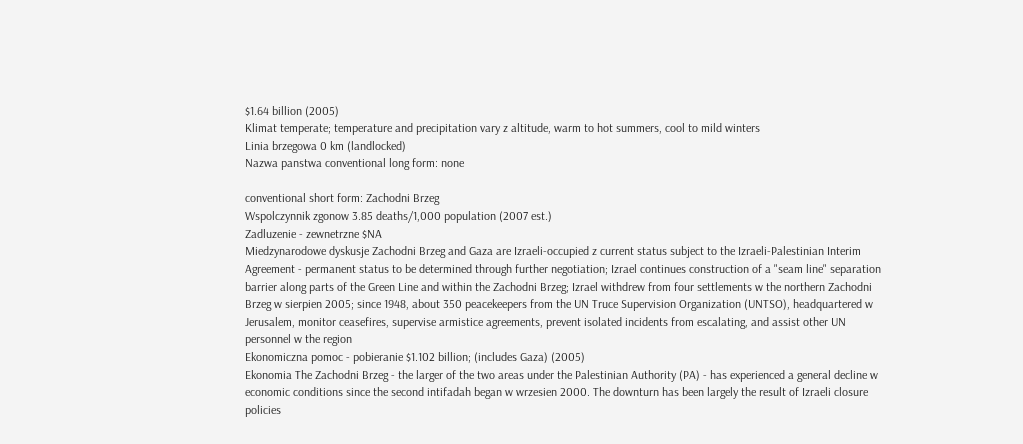$1.64 billion (2005)
Klimat temperate; temperature and precipitation vary z altitude, warm to hot summers, cool to mild winters
Linia brzegowa 0 km (landlocked)
Nazwa panstwa conventional long form: none

conventional short form: Zachodni Brzeg
Wspolczynnik zgonow 3.85 deaths/1,000 population (2007 est.)
Zadluzenie - zewnetrzne $NA
Miedzynarodowe dyskusje Zachodni Brzeg and Gaza are Izraeli-occupied z current status subject to the Izraeli-Palestinian Interim Agreement - permanent status to be determined through further negotiation; Izrael continues construction of a "seam line" separation barrier along parts of the Green Line and within the Zachodni Brzeg; Izrael withdrew from four settlements w the northern Zachodni Brzeg w sierpien 2005; since 1948, about 350 peacekeepers from the UN Truce Supervision Organization (UNTSO), headquartered w Jerusalem, monitor ceasefires, supervise armistice agreements, prevent isolated incidents from escalating, and assist other UN personnel w the region
Ekonomiczna pomoc - pobieranie $1.102 billion; (includes Gaza) (2005)
Ekonomia The Zachodni Brzeg - the larger of the two areas under the Palestinian Authority (PA) - has experienced a general decline w economic conditions since the second intifadah began w wrzesien 2000. The downturn has been largely the result of Izraeli closure policies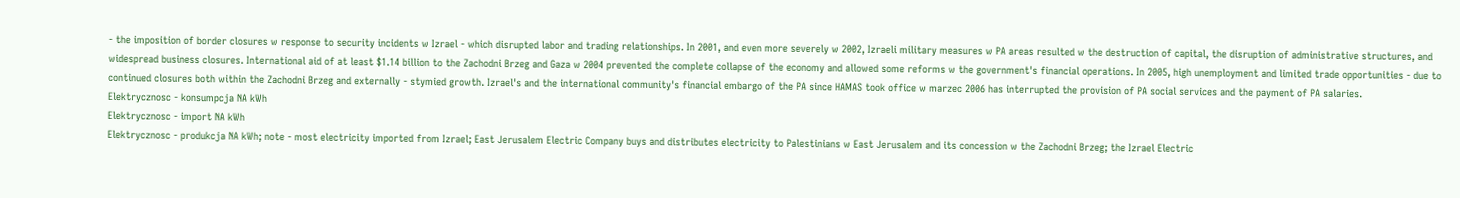- the imposition of border closures w response to security incidents w Izrael - which disrupted labor and trading relationships. In 2001, and even more severely w 2002, Izraeli military measures w PA areas resulted w the destruction of capital, the disruption of administrative structures, and widespread business closures. International aid of at least $1.14 billion to the Zachodni Brzeg and Gaza w 2004 prevented the complete collapse of the economy and allowed some reforms w the government's financial operations. In 2005, high unemployment and limited trade opportunities - due to continued closures both within the Zachodni Brzeg and externally - stymied growth. Izrael's and the international community's financial embargo of the PA since HAMAS took office w marzec 2006 has interrupted the provision of PA social services and the payment of PA salaries.
Elektrycznosc - konsumpcja NA kWh
Elektrycznosc - import NA kWh
Elektrycznosc - produkcja NA kWh; note - most electricity imported from Izrael; East Jerusalem Electric Company buys and distributes electricity to Palestinians w East Jerusalem and its concession w the Zachodni Brzeg; the Izrael Electric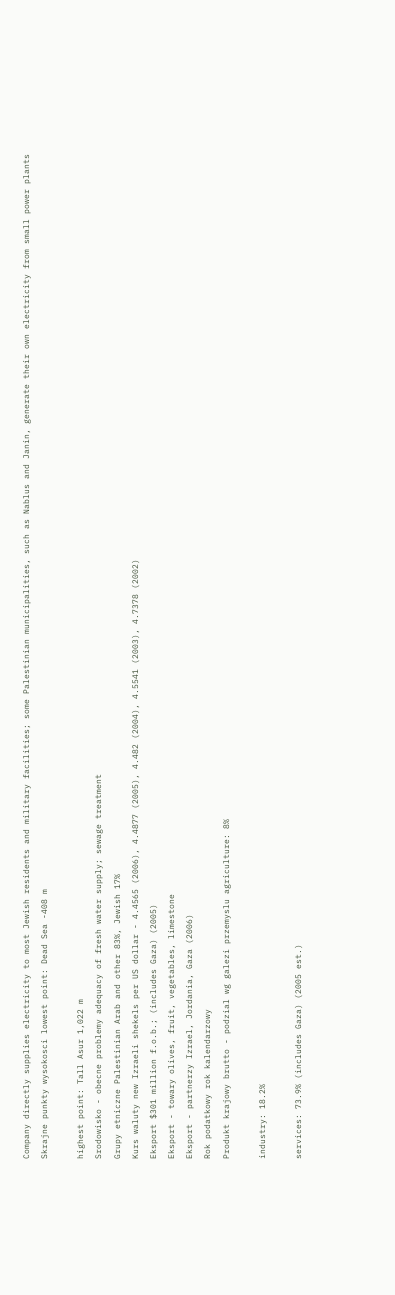Company directly supplies electricity to most Jewish residents and military facilities; some Palestinian municipalities, such as Nablus and Janin, generate their own electricity from small power plants
Skrajne punkty wysokosci lowest point: Dead Sea -408 m

highest point: Tall Asur 1,022 m
Srodowisko - obecne problemy adequacy of fresh water supply; sewage treatment
Grupy etniczne Palestinian Arab and other 83%, Jewish 17%
Kurs waluty new Izraeli shekels per US dollar - 4.4565 (2006), 4.4877 (2005), 4.482 (2004), 4.5541 (2003), 4.7378 (2002)
Eksport $301 million f.o.b.; (includes Gaza) (2005)
Eksport - towary olives, fruit, vegetables, limestone
Eksport - partnerzy Izrael, Jordania, Gaza (2006)
Rok podatkowy rok kalendarzowy
Produkt krajowy brutto - podzial wg galezi przemyslu agriculture: 8%

industry: 18.2%

services: 73.9% (includes Gaza) (2005 est.)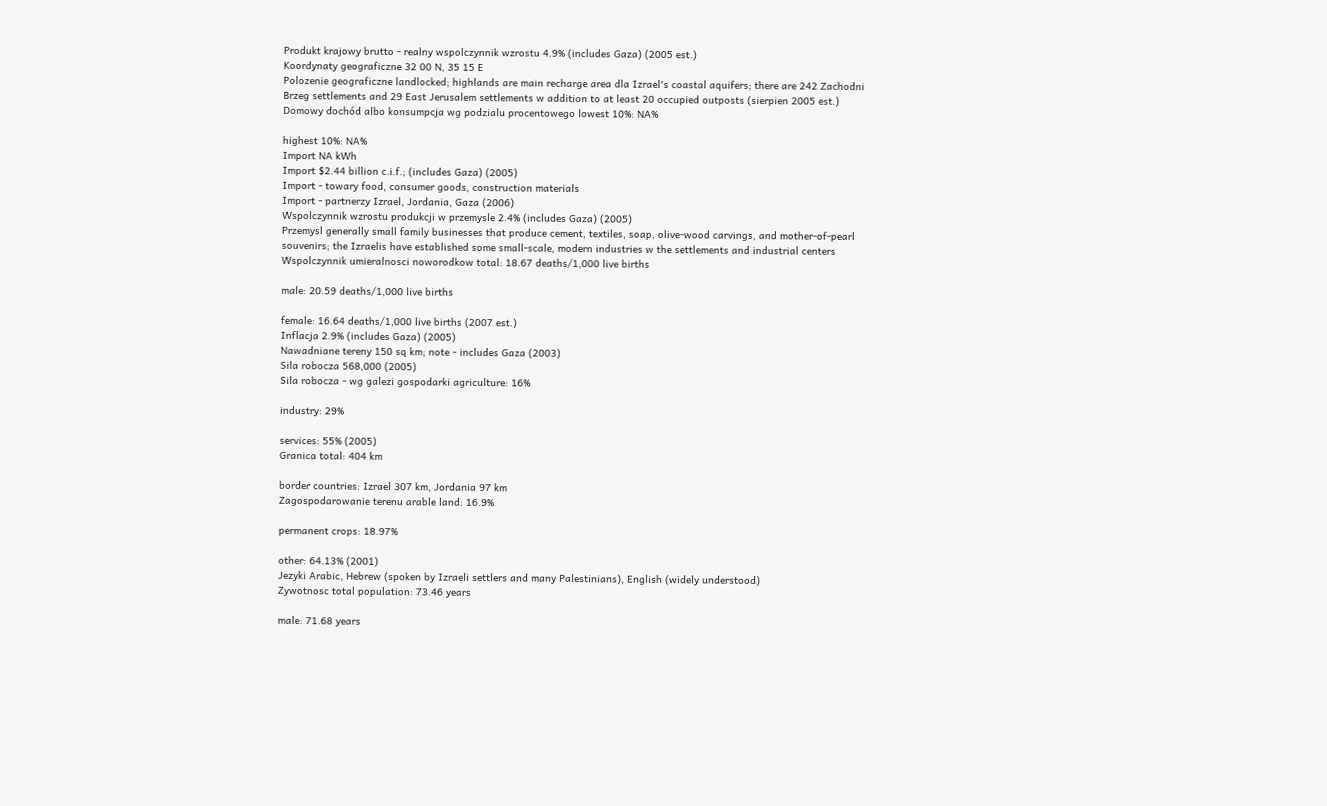Produkt krajowy brutto - realny wspolczynnik wzrostu 4.9% (includes Gaza) (2005 est.)
Koordynaty geograficzne 32 00 N, 35 15 E
Polozenie geograficzne landlocked; highlands are main recharge area dla Izrael's coastal aquifers; there are 242 Zachodni Brzeg settlements and 29 East Jerusalem settlements w addition to at least 20 occupied outposts (sierpien 2005 est.)
Domowy dochód albo konsumpcja wg podzialu procentowego lowest 10%: NA%

highest 10%: NA%
Import NA kWh
Import $2.44 billion c.i.f.; (includes Gaza) (2005)
Import - towary food, consumer goods, construction materials
Import - partnerzy Izrael, Jordania, Gaza (2006)
Wspolczynnik wzrostu produkcji w przemysle 2.4% (includes Gaza) (2005)
Przemysl generally small family businesses that produce cement, textiles, soap, olive-wood carvings, and mother-of-pearl souvenirs; the Izraelis have established some small-scale, modern industries w the settlements and industrial centers
Wspolczynnik umieralnosci noworodkow total: 18.67 deaths/1,000 live births

male: 20.59 deaths/1,000 live births

female: 16.64 deaths/1,000 live births (2007 est.)
Inflacja 2.9% (includes Gaza) (2005)
Nawadniane tereny 150 sq km; note - includes Gaza (2003)
Sila robocza 568,000 (2005)
Sila robocza - wg galezi gospodarki agriculture: 16%

industry: 29%

services: 55% (2005)
Granica total: 404 km

border countries: Izrael 307 km, Jordania 97 km
Zagospodarowanie terenu arable land: 16.9%

permanent crops: 18.97%

other: 64.13% (2001)
Jezyki Arabic, Hebrew (spoken by Izraeli settlers and many Palestinians), English (widely understood)
Zywotnosc total population: 73.46 years

male: 71.68 years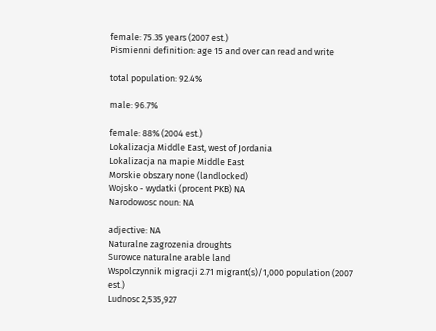female: 75.35 years (2007 est.)
Pismienni definition: age 15 and over can read and write

total population: 92.4%

male: 96.7%

female: 88% (2004 est.)
Lokalizacja Middle East, west of Jordania
Lokalizacja na mapie Middle East
Morskie obszary none (landlocked)
Wojsko - wydatki (procent PKB) NA
Narodowosc noun: NA

adjective: NA
Naturalne zagrozenia droughts
Surowce naturalne arable land
Wspolczynnik migracji 2.71 migrant(s)/1,000 population (2007 est.)
Ludnosc 2,535,927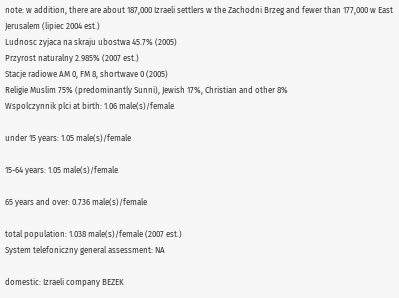note: w addition, there are about 187,000 Izraeli settlers w the Zachodni Brzeg and fewer than 177,000 w East Jerusalem (lipiec 2004 est.)
Ludnosc zyjaca na skraju ubostwa 45.7% (2005)
Przyrost naturalny 2.985% (2007 est.)
Stacje radiowe AM 0, FM 8, shortwave 0 (2005)
Religie Muslim 75% (predominantly Sunni), Jewish 17%, Christian and other 8%
Wspolczynnik plci at birth: 1.06 male(s)/female

under 15 years: 1.05 male(s)/female

15-64 years: 1.05 male(s)/female

65 years and over: 0.736 male(s)/female

total population: 1.038 male(s)/female (2007 est.)
System telefoniczny general assessment: NA

domestic: Izraeli company BEZEK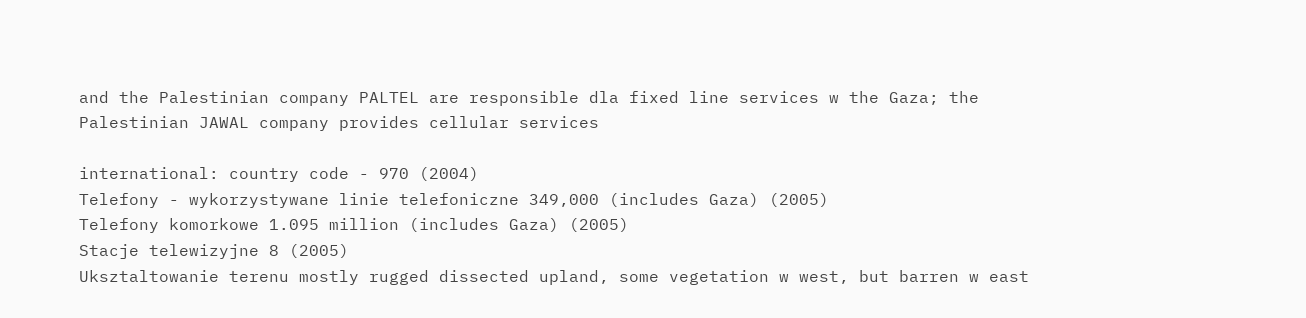and the Palestinian company PALTEL are responsible dla fixed line services w the Gaza; the Palestinian JAWAL company provides cellular services

international: country code - 970 (2004)
Telefony - wykorzystywane linie telefoniczne 349,000 (includes Gaza) (2005)
Telefony komorkowe 1.095 million (includes Gaza) (2005)
Stacje telewizyjne 8 (2005)
Uksztaltowanie terenu mostly rugged dissected upland, some vegetation w west, but barren w east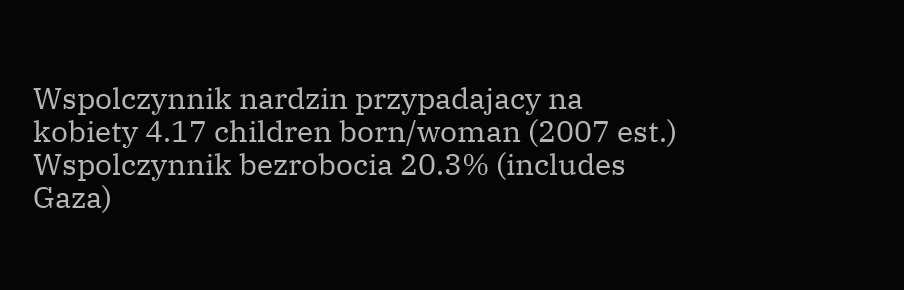Wspolczynnik nardzin przypadajacy na kobiety 4.17 children born/woman (2007 est.)
Wspolczynnik bezrobocia 20.3% (includes Gaza)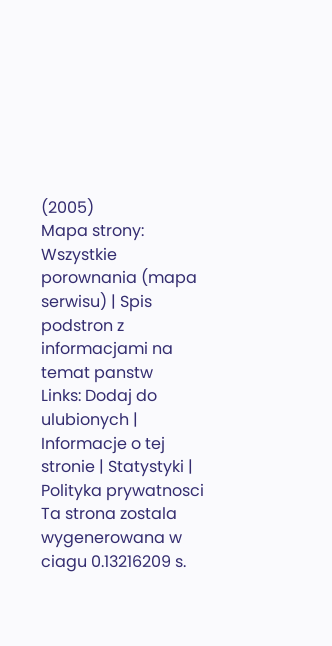(2005)
Mapa strony: Wszystkie porownania (mapa serwisu) | Spis podstron z informacjami na temat panstw
Links: Dodaj do ulubionych | Informacje o tej stronie | Statystyki | Polityka prywatnosci
Ta strona zostala wygenerowana w ciagu 0.13216209 s.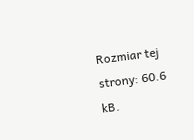Rozmiar tej strony: 60.6 kB.